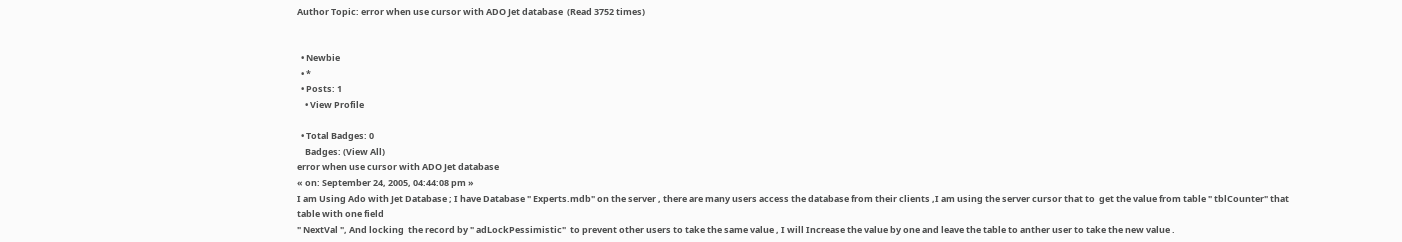Author Topic: error when use cursor with ADO Jet database  (Read 3752 times)


  • Newbie
  • *
  • Posts: 1
    • View Profile

  • Total Badges: 0
    Badges: (View All)
error when use cursor with ADO Jet database
« on: September 24, 2005, 04:44:08 pm »
I am Using Ado with Jet Database ; I have Database " Experts.mdb" on the server , there are many users access the database from their clients ,I am using the server cursor that to  get the value from table " tblCounter" that table with one field
" NextVal ", And locking  the record by " adLockPessimistic"  to prevent other users to take the same value , I will Increase the value by one and leave the table to anther user to take the new value .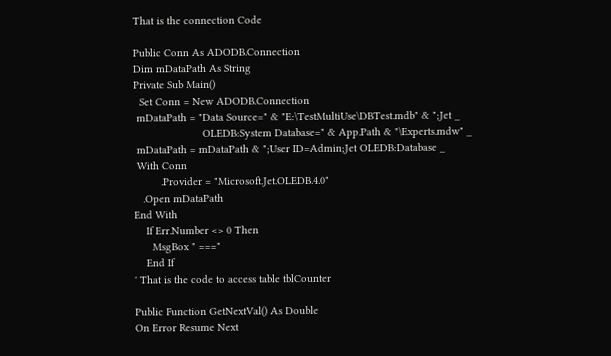That is the connection Code

Public Conn As ADODB.Connection
Dim mDataPath As String
Private Sub Main()
  Set Conn = New ADODB.Connection
 mDataPath = "Data Source=" & "E:\TestMultiUse\DBTest.mdb" & ";Jet _
                       OLEDB:System Database=" & App.Path & "\Experts.mdw" _
 mDataPath = mDataPath & ";User ID=Admin;Jet OLEDB:Database _
 With Conn
         .Provider = "Microsoft.Jet.OLEDB.4.0"
   .Open mDataPath
End With
    If Err.Number <> 0 Then
      MsgBox " ==="
    End If
' That is the code to access table tblCounter

Public Function GetNextVal() As Double
On Error Resume Next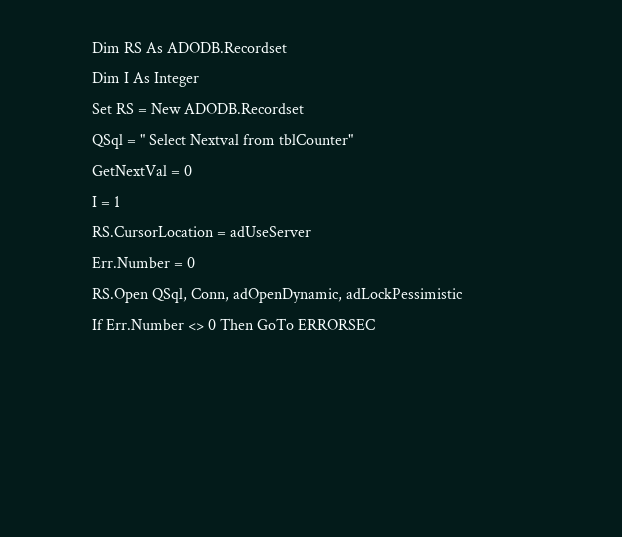Dim RS As ADODB.Recordset
Dim I As Integer
Set RS = New ADODB.Recordset
QSql = " Select Nextval from tblCounter"
GetNextVal = 0
I = 1
RS.CursorLocation = adUseServer
Err.Number = 0
RS.Open QSql, Conn, adOpenDynamic, adLockPessimistic
If Err.Number <> 0 Then GoTo ERRORSEC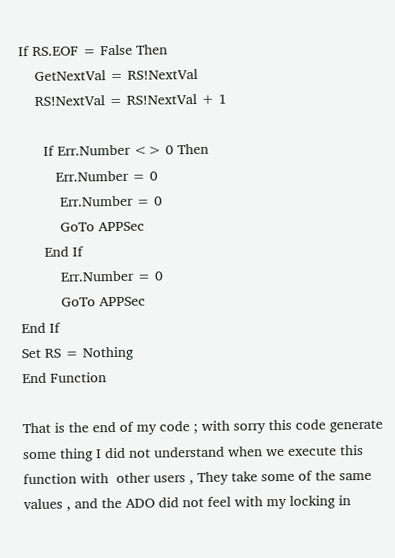If RS.EOF = False Then
    GetNextVal = RS!NextVal
    RS!NextVal = RS!NextVal + 1

      If Err.Number <> 0 Then
         Err.Number = 0
          Err.Number = 0
          GoTo APPSec
      End If
          Err.Number = 0
          GoTo APPSec
End If
Set RS = Nothing
End Function

That is the end of my code ; with sorry this code generate some thing I did not understand when we execute this function with  other users , They take some of the same values , and the ADO did not feel with my locking in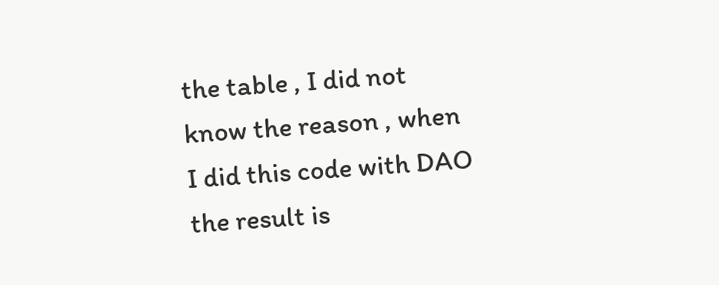the table , I did not know the reason , when I did this code with DAO the result is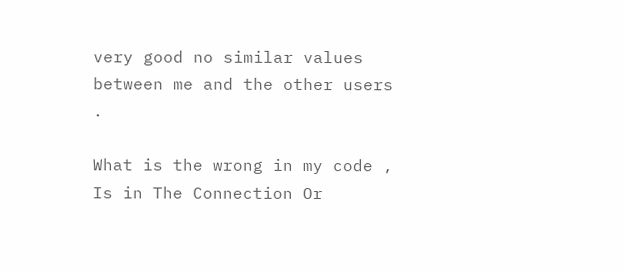very good no similar values between me and the other users .

What is the wrong in my code , Is in The Connection Or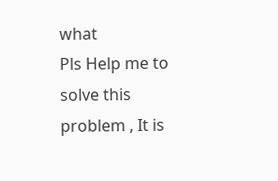what
Pls Help me to solve this problem , It is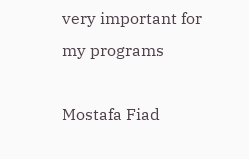very important for my programs

Mostafa Fiad